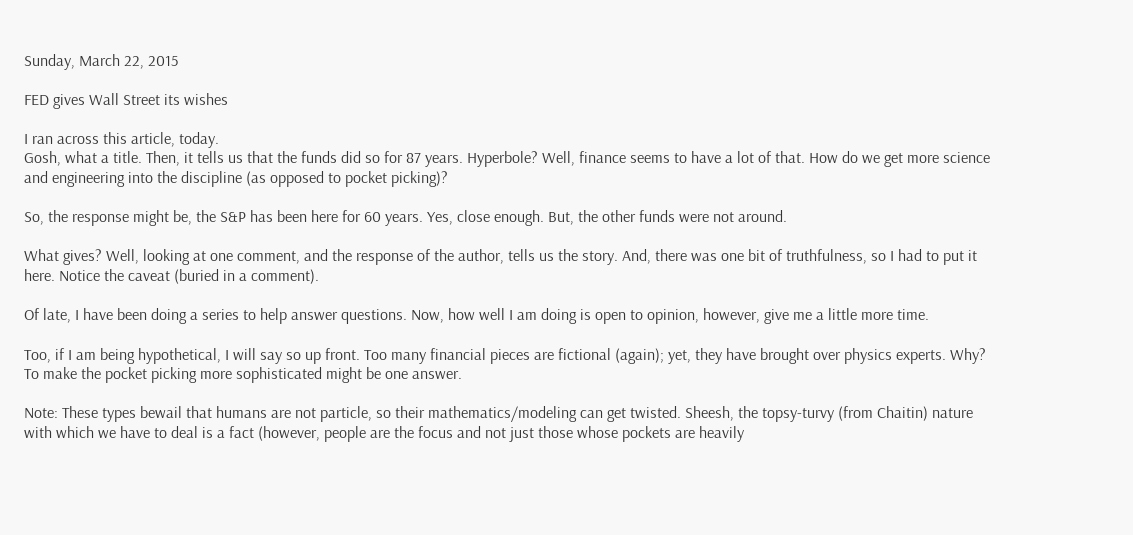Sunday, March 22, 2015

FED gives Wall Street its wishes

I ran across this article, today.
Gosh, what a title. Then, it tells us that the funds did so for 87 years. Hyperbole? Well, finance seems to have a lot of that. How do we get more science and engineering into the discipline (as opposed to pocket picking)?

So, the response might be, the S&P has been here for 60 years. Yes, close enough. But, the other funds were not around.

What gives? Well, looking at one comment, and the response of the author, tells us the story. And, there was one bit of truthfulness, so I had to put it here. Notice the caveat (buried in a comment).

Of late, I have been doing a series to help answer questions. Now, how well I am doing is open to opinion, however, give me a little more time.

Too, if I am being hypothetical, I will say so up front. Too many financial pieces are fictional (again); yet, they have brought over physics experts. Why? To make the pocket picking more sophisticated might be one answer.

Note: These types bewail that humans are not particle, so their mathematics/modeling can get twisted. Sheesh, the topsy-turvy (from Chaitin) nature with which we have to deal is a fact (however, people are the focus and not just those whose pockets are heavily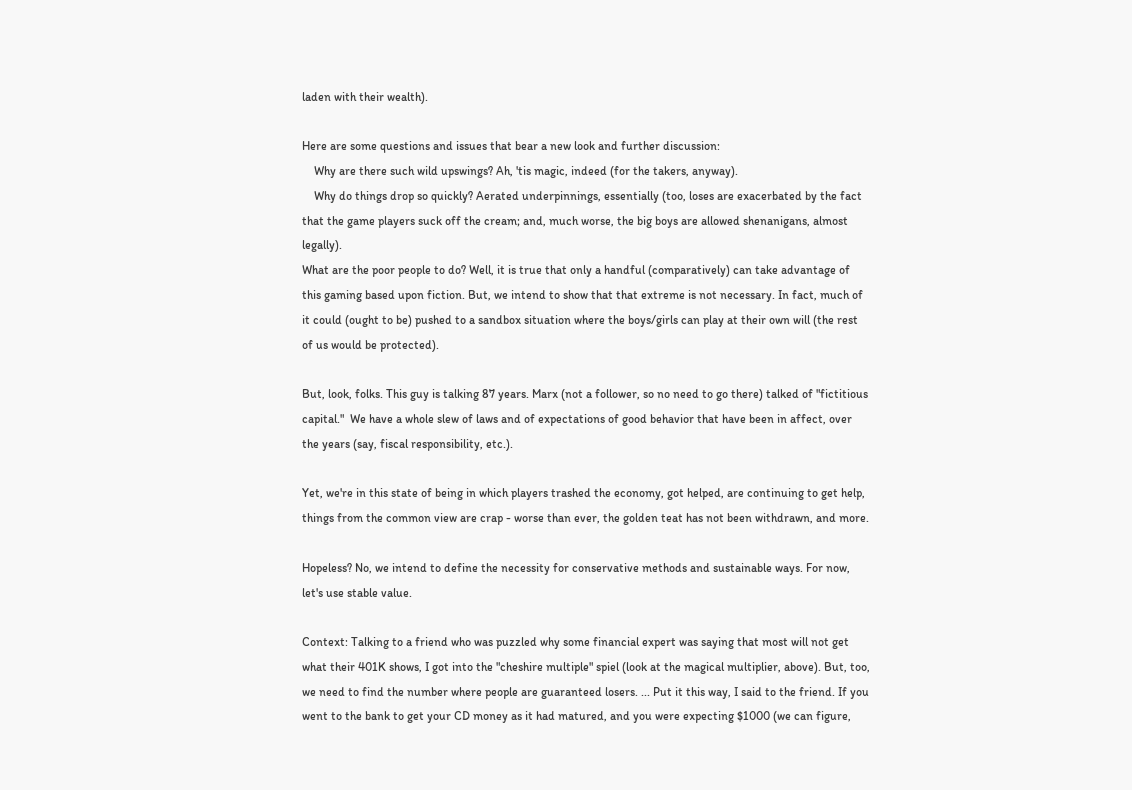laden with their wealth).

Here are some questions and issues that bear a new look and further discussion:
    Why are there such wild upswings? Ah, 'tis magic, indeed (for the takers, anyway).
    Why do things drop so quickly? Aerated underpinnings, essentially (too, loses are exacerbated by the fact that the game players suck off the cream; and, much worse, the big boys are allowed shenanigans, almost legally).
What are the poor people to do? Well, it is true that only a handful (comparatively) can take advantage of this gaming based upon fiction. But, we intend to show that that extreme is not necessary. In fact, much of it could (ought to be) pushed to a sandbox situation where the boys/girls can play at their own will (the rest of us would be protected).

But, look, folks. This guy is talking 87 years. Marx (not a follower, so no need to go there) talked of "fictitious capital."  We have a whole slew of laws and of expectations of good behavior that have been in affect, over the years (say, fiscal responsibility, etc.).

Yet, we're in this state of being in which players trashed the economy, got helped, are continuing to get help, things from the common view are crap - worse than ever, the golden teat has not been withdrawn, and more.

Hopeless? No, we intend to define the necessity for conservative methods and sustainable ways. For now, let's use stable value.

Context: Talking to a friend who was puzzled why some financial expert was saying that most will not get what their 401K shows, I got into the "cheshire multiple" spiel (look at the magical multiplier, above). But, too, we need to find the number where people are guaranteed losers. ... Put it this way, I said to the friend. If you went to the bank to get your CD money as it had matured, and you were expecting $1000 (we can figure,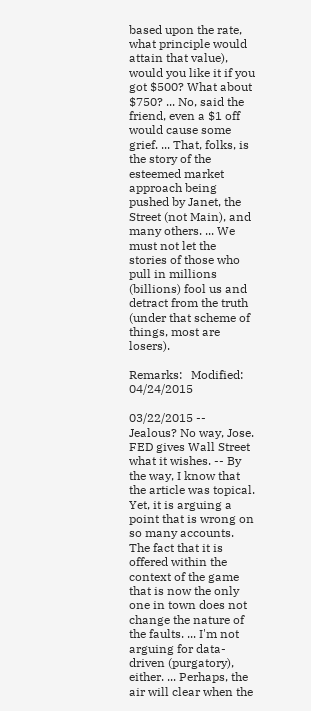based upon the rate, what principle would attain that value), would you like it if you got $500? What about $750? ... No, said the friend, even a $1 off would cause some grief. ... That, folks, is the story of the esteemed market approach being pushed by Janet, the Street (not Main), and many others. ... We must not let the stories of those who pull in millions (billions) fool us and detract from the truth (under that scheme of things, most are losers).

Remarks:   Modified: 04/24/2015

03/22/2015 -- Jealous? No way, Jose. FED gives Wall Street what it wishes. -- By the way, I know that the article was topical. Yet, it is arguing a point that is wrong on so many accounts. The fact that it is offered within the context of the game that is now the only one in town does not change the nature of the faults. ... I'm not arguing for data-driven (purgatory), either. ... Perhaps, the air will clear when the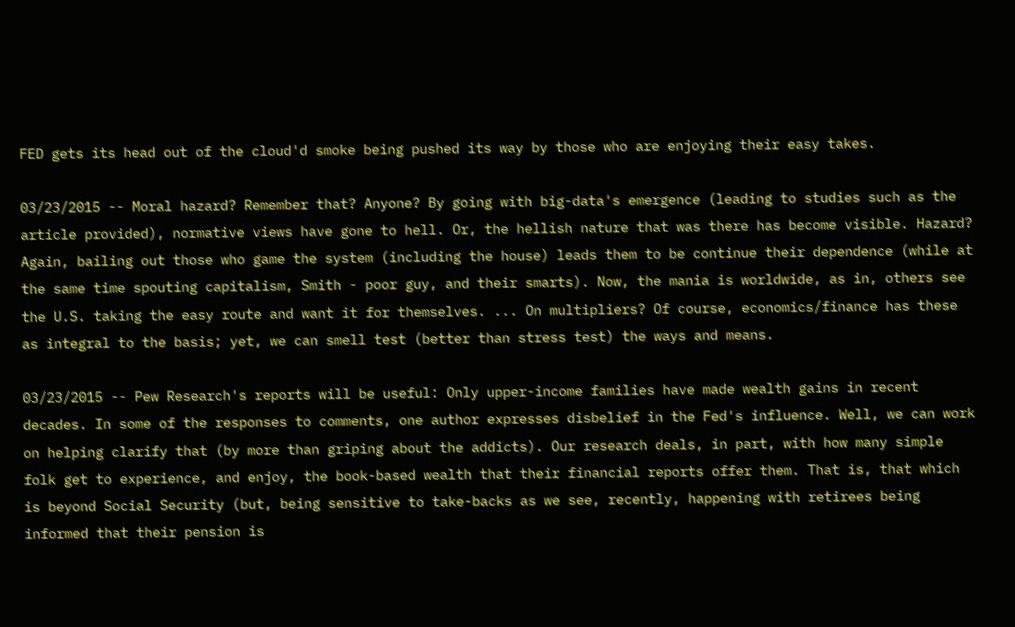FED gets its head out of the cloud'd smoke being pushed its way by those who are enjoying their easy takes.

03/23/2015 -- Moral hazard? Remember that? Anyone? By going with big-data's emergence (leading to studies such as the article provided), normative views have gone to hell. Or, the hellish nature that was there has become visible. Hazard? Again, bailing out those who game the system (including the house) leads them to be continue their dependence (while at the same time spouting capitalism, Smith - poor guy, and their smarts). Now, the mania is worldwide, as in, others see the U.S. taking the easy route and want it for themselves. ... On multipliers? Of course, economics/finance has these as integral to the basis; yet, we can smell test (better than stress test) the ways and means.

03/23/2015 -- Pew Research's reports will be useful: Only upper-income families have made wealth gains in recent decades. In some of the responses to comments, one author expresses disbelief in the Fed's influence. Well, we can work on helping clarify that (by more than griping about the addicts). Our research deals, in part, with how many simple folk get to experience, and enjoy, the book-based wealth that their financial reports offer them. That is, that which is beyond Social Security (but, being sensitive to take-backs as we see, recently, happening with retirees being informed that their pension is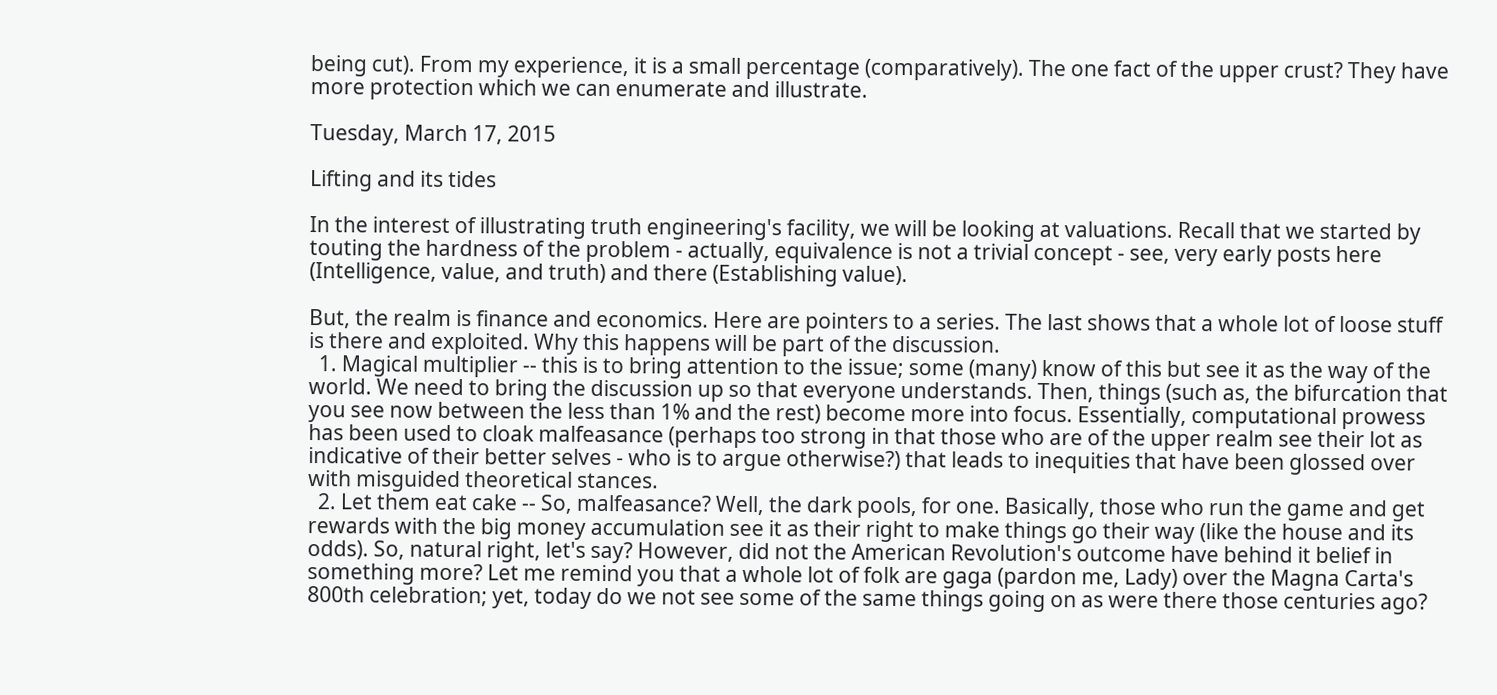being cut). From my experience, it is a small percentage (comparatively). The one fact of the upper crust? They have more protection which we can enumerate and illustrate.

Tuesday, March 17, 2015

Lifting and its tides

In the interest of illustrating truth engineering's facility, we will be looking at valuations. Recall that we started by touting the hardness of the problem - actually, equivalence is not a trivial concept - see, very early posts here (Intelligence, value, and truth) and there (Establishing value).

But, the realm is finance and economics. Here are pointers to a series. The last shows that a whole lot of loose stuff is there and exploited. Why this happens will be part of the discussion.
  1. Magical multiplier -- this is to bring attention to the issue; some (many) know of this but see it as the way of the world. We need to bring the discussion up so that everyone understands. Then, things (such as, the bifurcation that you see now between the less than 1% and the rest) become more into focus. Essentially, computational prowess has been used to cloak malfeasance (perhaps too strong in that those who are of the upper realm see their lot as indicative of their better selves - who is to argue otherwise?) that leads to inequities that have been glossed over with misguided theoretical stances.
  2. Let them eat cake -- So, malfeasance? Well, the dark pools, for one. Basically, those who run the game and get rewards with the big money accumulation see it as their right to make things go their way (like the house and its odds). So, natural right, let's say? However, did not the American Revolution's outcome have behind it belief in something more? Let me remind you that a whole lot of folk are gaga (pardon me, Lady) over the Magna Carta's 800th celebration; yet, today do we not see some of the same things going on as were there those centuries ago?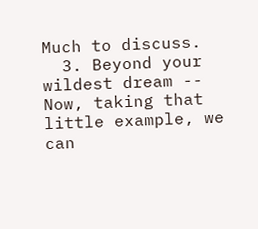Much to discuss.
  3. Beyond your wildest dream -- Now, taking that little example, we can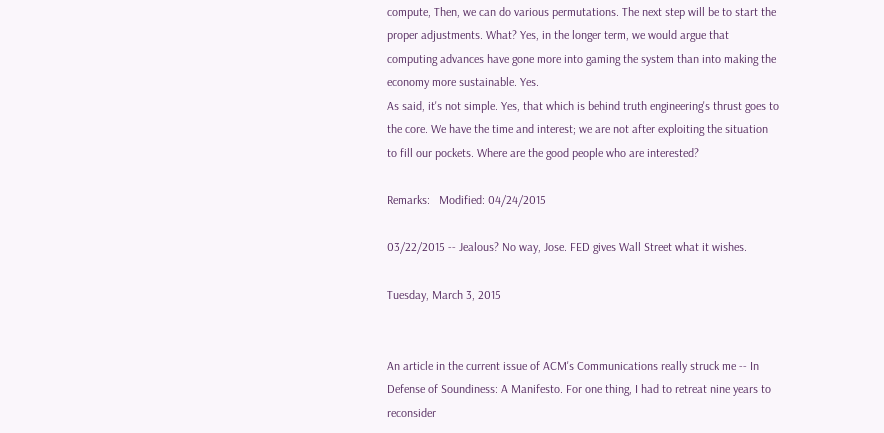compute, Then, we can do various permutations. The next step will be to start the proper adjustments. What? Yes, in the longer term, we would argue that computing advances have gone more into gaming the system than into making the economy more sustainable. Yes.
As said, it's not simple. Yes, that which is behind truth engineering's thrust goes to the core. We have the time and interest; we are not after exploiting the situation to fill our pockets. Where are the good people who are interested?

Remarks:   Modified: 04/24/2015

03/22/2015 -- Jealous? No way, Jose. FED gives Wall Street what it wishes.

Tuesday, March 3, 2015


An article in the current issue of ACM's Communications really struck me -- In Defense of Soundiness: A Manifesto. For one thing, I had to retreat nine years to reconsider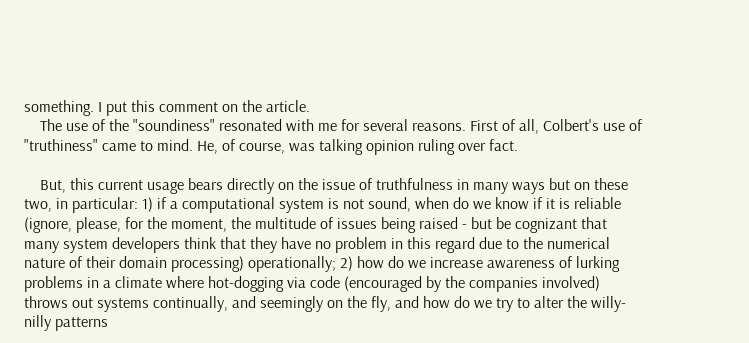something. I put this comment on the article.
    The use of the "soundiness" resonated with me for several reasons. First of all, Colbert's use of "truthiness" came to mind. He, of course, was talking opinion ruling over fact.

    But, this current usage bears directly on the issue of truthfulness in many ways but on these two, in particular: 1) if a computational system is not sound, when do we know if it is reliable (ignore, please, for the moment, the multitude of issues being raised - but be cognizant that many system developers think that they have no problem in this regard due to the numerical nature of their domain processing) operationally; 2) how do we increase awareness of lurking problems in a climate where hot-dogging via code (encouraged by the companies involved) throws out systems continually, and seemingly on the fly, and how do we try to alter the willy-nilly patterns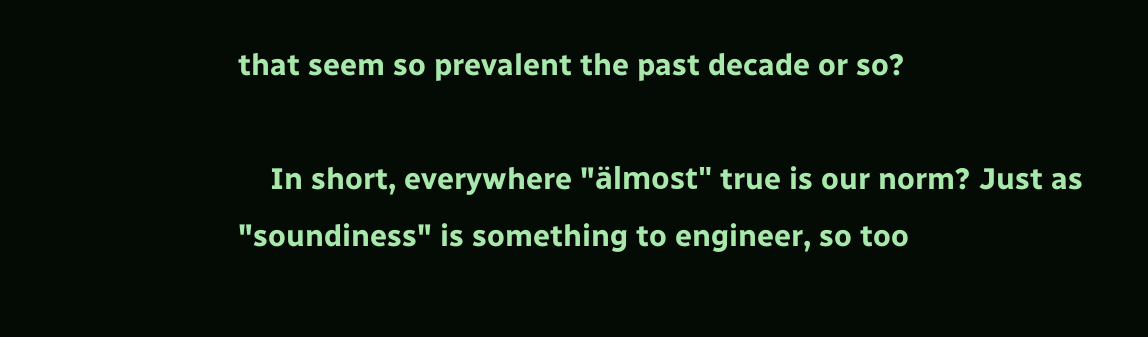that seem so prevalent the past decade or so?

    In short, everywhere "älmost" true is our norm? Just as "soundiness" is something to engineer, so too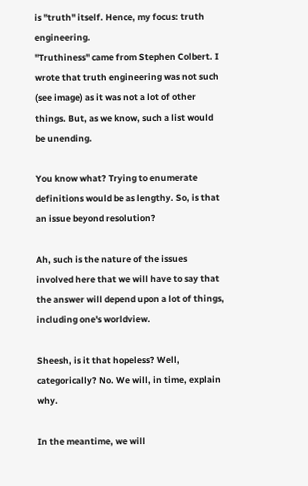is "truth" itself. Hence, my focus: truth engineering.
"Truthiness" came from Stephen Colbert. I wrote that truth engineering was not such (see image) as it was not a lot of other things. But, as we know, such a list would be unending.

You know what? Trying to enumerate definitions would be as lengthy. So, is that an issue beyond resolution?

Ah, such is the nature of the issues involved here that we will have to say that the answer will depend upon a lot of things, including one's worldview.

Sheesh, is it that hopeless? Well, categorically? No. We will, in time, explain why.

In the meantime, we will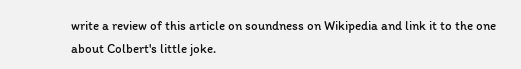write a review of this article on soundness on Wikipedia and link it to the one about Colbert's little joke.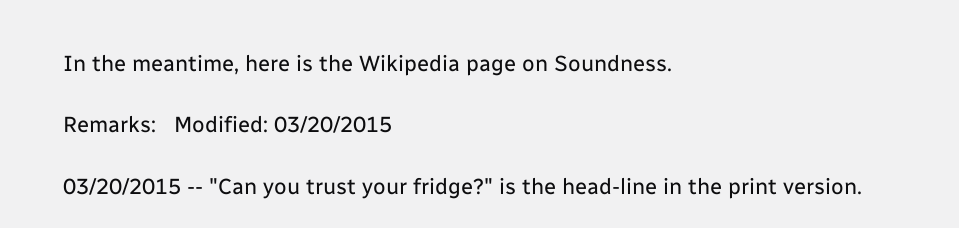In the meantime, here is the Wikipedia page on Soundness.

Remarks:   Modified: 03/20/2015

03/20/2015 -- "Can you trust your fridge?" is the head-line in the print version.